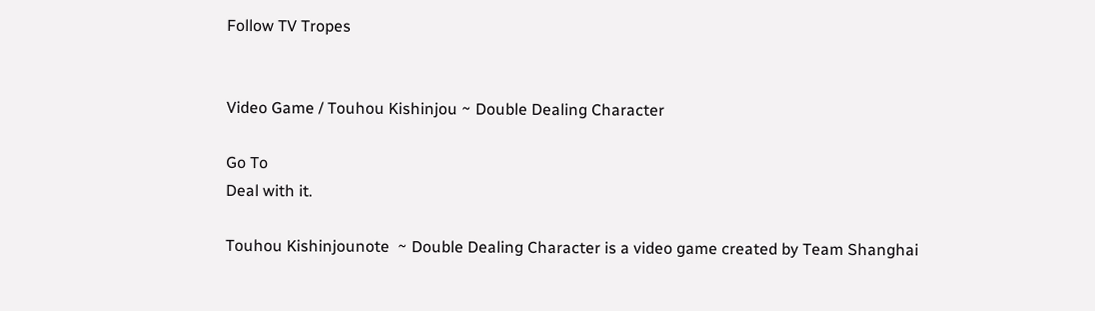Follow TV Tropes


Video Game / Touhou Kishinjou ~ Double Dealing Character

Go To
Deal with it.

Touhou Kishinjounote  ~ Double Dealing Character is a video game created by Team Shanghai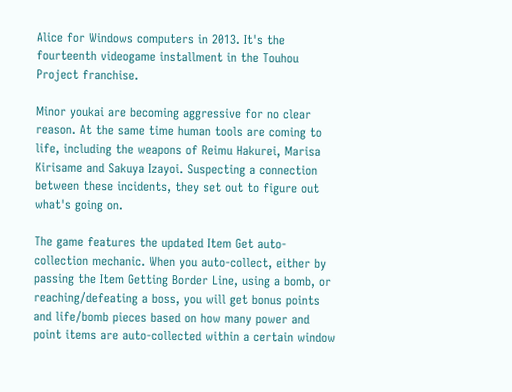Alice for Windows computers in 2013. It's the fourteenth videogame installment in the Touhou Project franchise.

Minor youkai are becoming aggressive for no clear reason. At the same time human tools are coming to life, including the weapons of Reimu Hakurei, Marisa Kirisame and Sakuya Izayoi. Suspecting a connection between these incidents, they set out to figure out what's going on.

The game features the updated Item Get auto-collection mechanic. When you auto-collect, either by passing the Item Getting Border Line, using a bomb, or reaching/defeating a boss, you will get bonus points and life/bomb pieces based on how many power and point items are auto-collected within a certain window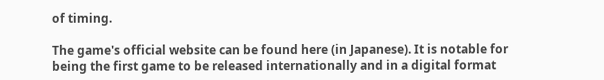of timing.

The game's official website can be found here (in Japanese). It is notable for being the first game to be released internationally and in a digital format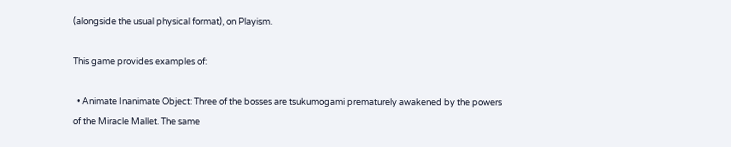(alongside the usual physical format), on Playism.

This game provides examples of:

  • Animate Inanimate Object: Three of the bosses are tsukumogami prematurely awakened by the powers of the Miracle Mallet. The same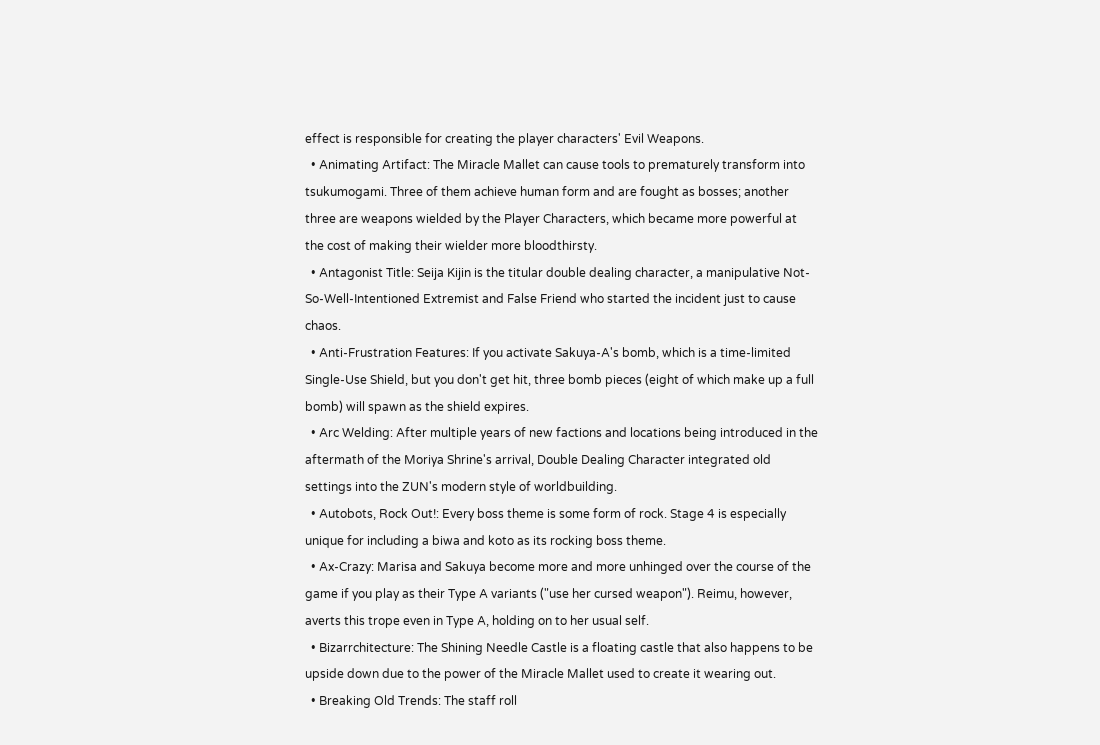effect is responsible for creating the player characters' Evil Weapons.
  • Animating Artifact: The Miracle Mallet can cause tools to prematurely transform into tsukumogami. Three of them achieve human form and are fought as bosses; another three are weapons wielded by the Player Characters, which became more powerful at the cost of making their wielder more bloodthirsty.
  • Antagonist Title: Seija Kijin is the titular double dealing character, a manipulative Not-So-Well-Intentioned Extremist and False Friend who started the incident just to cause chaos.
  • Anti-Frustration Features: If you activate Sakuya-A's bomb, which is a time-limited Single-Use Shield, but you don't get hit, three bomb pieces (eight of which make up a full bomb) will spawn as the shield expires.
  • Arc Welding: After multiple years of new factions and locations being introduced in the aftermath of the Moriya Shrine's arrival, Double Dealing Character integrated old settings into the ZUN's modern style of worldbuilding.
  • Autobots, Rock Out!: Every boss theme is some form of rock. Stage 4 is especially unique for including a biwa and koto as its rocking boss theme.
  • Ax-Crazy: Marisa and Sakuya become more and more unhinged over the course of the game if you play as their Type A variants ("use her cursed weapon"). Reimu, however, averts this trope even in Type A, holding on to her usual self.
  • Bizarrchitecture: The Shining Needle Castle is a floating castle that also happens to be upside down due to the power of the Miracle Mallet used to create it wearing out.
  • Breaking Old Trends: The staff roll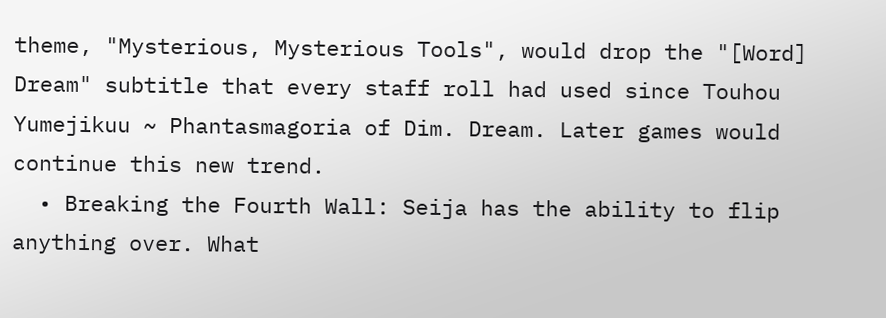theme, "Mysterious, Mysterious Tools", would drop the "[Word] Dream" subtitle that every staff roll had used since Touhou Yumejikuu ~ Phantasmagoria of Dim. Dream. Later games would continue this new trend.
  • Breaking the Fourth Wall: Seija has the ability to flip anything over. What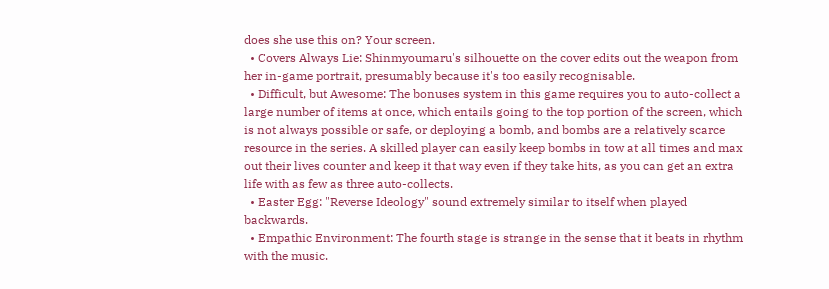does she use this on? Your screen.
  • Covers Always Lie: Shinmyoumaru's silhouette on the cover edits out the weapon from her in-game portrait, presumably because it's too easily recognisable.
  • Difficult, but Awesome: The bonuses system in this game requires you to auto-collect a large number of items at once, which entails going to the top portion of the screen, which is not always possible or safe, or deploying a bomb, and bombs are a relatively scarce resource in the series. A skilled player can easily keep bombs in tow at all times and max out their lives counter and keep it that way even if they take hits, as you can get an extra life with as few as three auto-collects.
  • Easter Egg: "Reverse Ideology" sound extremely similar to itself when played backwards.
  • Empathic Environment: The fourth stage is strange in the sense that it beats in rhythm with the music.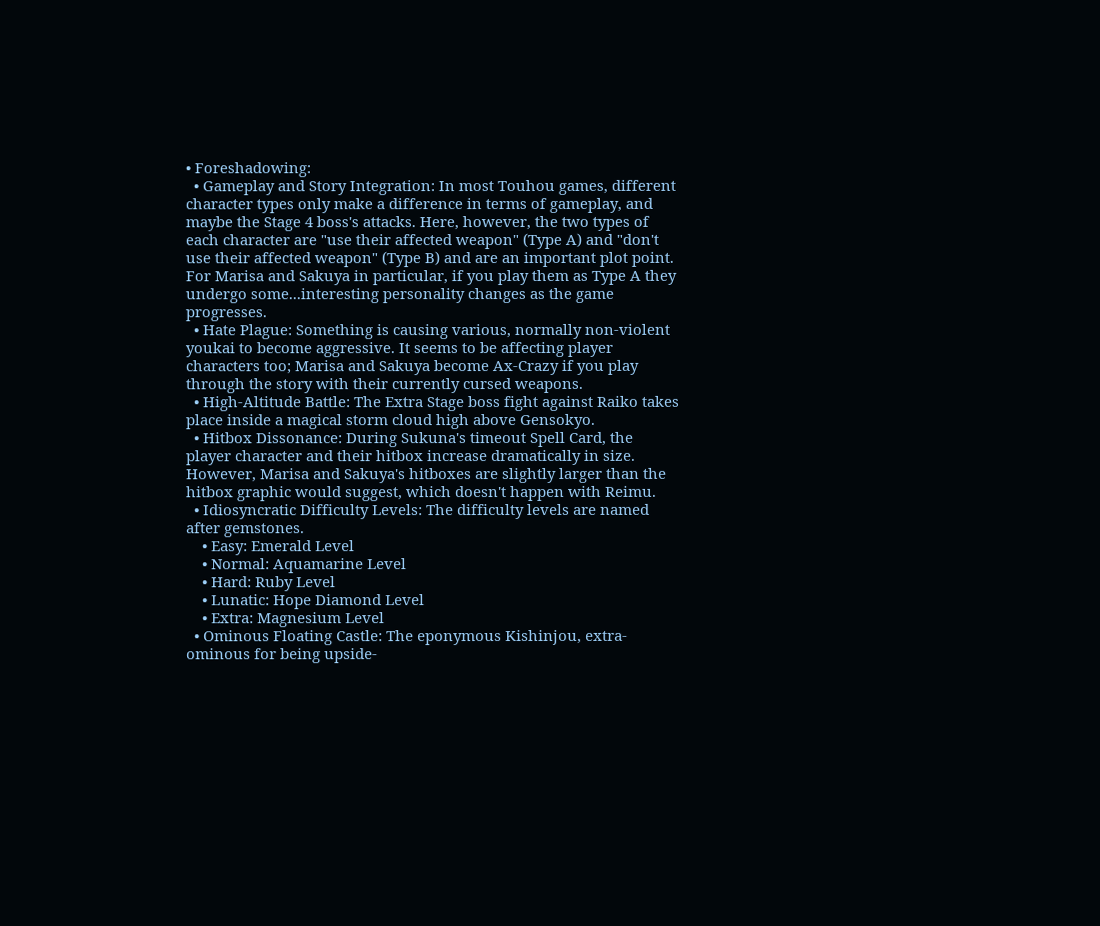• Foreshadowing:
  • Gameplay and Story Integration: In most Touhou games, different character types only make a difference in terms of gameplay, and maybe the Stage 4 boss's attacks. Here, however, the two types of each character are "use their affected weapon" (Type A) and "don't use their affected weapon" (Type B) and are an important plot point. For Marisa and Sakuya in particular, if you play them as Type A they undergo some...interesting personality changes as the game progresses.
  • Hate Plague: Something is causing various, normally non-violent youkai to become aggressive. It seems to be affecting player characters too; Marisa and Sakuya become Ax-Crazy if you play through the story with their currently cursed weapons.
  • High-Altitude Battle: The Extra Stage boss fight against Raiko takes place inside a magical storm cloud high above Gensokyo.
  • Hitbox Dissonance: During Sukuna's timeout Spell Card, the player character and their hitbox increase dramatically in size. However, Marisa and Sakuya's hitboxes are slightly larger than the hitbox graphic would suggest, which doesn't happen with Reimu.
  • Idiosyncratic Difficulty Levels: The difficulty levels are named after gemstones.
    • Easy: Emerald Level
    • Normal: Aquamarine Level
    • Hard: Ruby Level
    • Lunatic: Hope Diamond Level
    • Extra: Magnesium Level
  • Ominous Floating Castle: The eponymous Kishinjou, extra-ominous for being upside-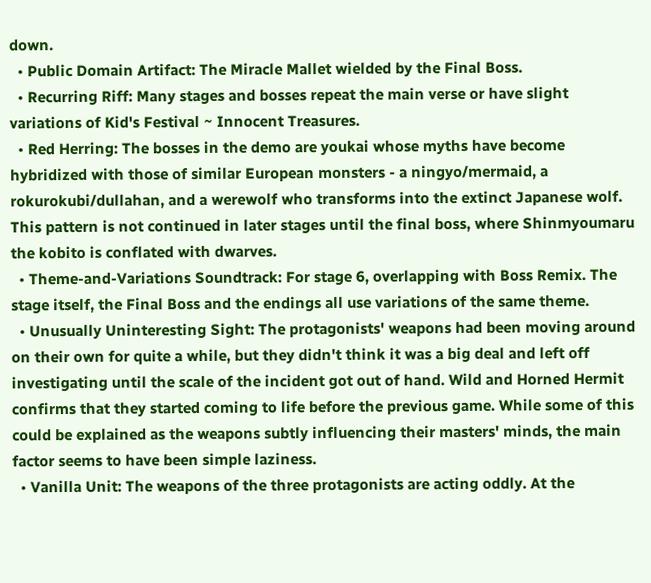down.
  • Public Domain Artifact: The Miracle Mallet wielded by the Final Boss.
  • Recurring Riff: Many stages and bosses repeat the main verse or have slight variations of Kid's Festival ~ Innocent Treasures.
  • Red Herring: The bosses in the demo are youkai whose myths have become hybridized with those of similar European monsters - a ningyo/mermaid, a rokurokubi/dullahan, and a werewolf who transforms into the extinct Japanese wolf. This pattern is not continued in later stages until the final boss, where Shinmyoumaru the kobito is conflated with dwarves.
  • Theme-and-Variations Soundtrack: For stage 6, overlapping with Boss Remix. The stage itself, the Final Boss and the endings all use variations of the same theme.
  • Unusually Uninteresting Sight: The protagonists' weapons had been moving around on their own for quite a while, but they didn't think it was a big deal and left off investigating until the scale of the incident got out of hand. Wild and Horned Hermit confirms that they started coming to life before the previous game. While some of this could be explained as the weapons subtly influencing their masters' minds, the main factor seems to have been simple laziness.
  • Vanilla Unit: The weapons of the three protagonists are acting oddly. At the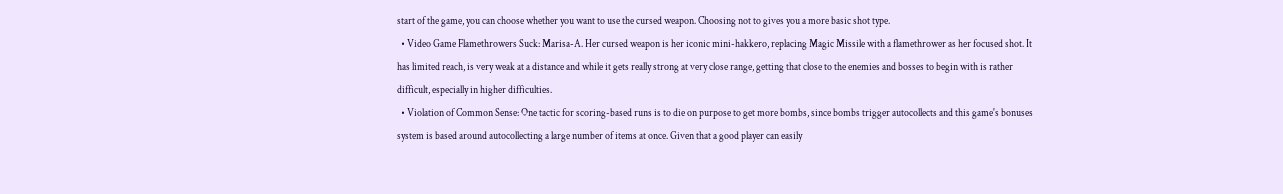start of the game, you can choose whether you want to use the cursed weapon. Choosing not to gives you a more basic shot type.
  • Video Game Flamethrowers Suck: Marisa-A. Her cursed weapon is her iconic mini-hakkero, replacing Magic Missile with a flamethrower as her focused shot. It has limited reach, is very weak at a distance and while it gets really strong at very close range, getting that close to the enemies and bosses to begin with is rather difficult, especially in higher difficulties.
  • Violation of Common Sense: One tactic for scoring-based runs is to die on purpose to get more bombs, since bombs trigger autocollects and this game's bonuses system is based around autocollecting a large number of items at once. Given that a good player can easily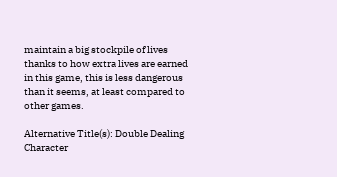maintain a big stockpile of lives thanks to how extra lives are earned in this game, this is less dangerous than it seems, at least compared to other games.

Alternative Title(s): Double Dealing Character